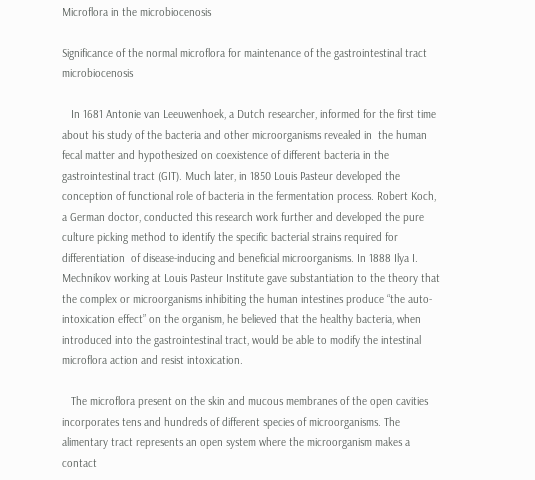Microflora in the microbiocenosis

Significance of the normal microflora for maintenance of the gastrointestinal tract microbiocenosis

   In 1681 Antonie van Leeuwenhoek, a Dutch researcher, informed for the first time about his study of the bacteria and other microorganisms revealed in  the human fecal matter and hypothesized on coexistence of different bacteria in the gastrointestinal tract (GIT). Much later, in 1850 Louis Pasteur developed the conception of functional role of bacteria in the fermentation process. Robert Koch, a German doctor, conducted this research work further and developed the pure culture picking method to identify the specific bacterial strains required for differentiation  of disease-inducing and beneficial microorganisms. In 1888 Ilya I. Mechnikov working at Louis Pasteur Institute gave substantiation to the theory that the complex or microorganisms inhibiting the human intestines produce “the auto-intoxication effect” on the organism, he believed that the healthy bacteria, when introduced into the gastrointestinal tract, would be able to modify the intestinal microflora action and resist intoxication.

   The microflora present on the skin and mucous membranes of the open cavities incorporates tens and hundreds of different species of microorganisms. The alimentary tract represents an open system where the microorganism makes a contact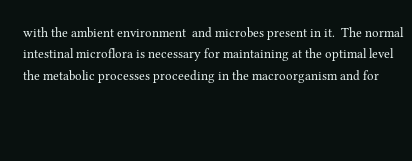with the ambient environment  and microbes present in it.  The normal intestinal microflora is necessary for maintaining at the optimal level the metabolic processes proceeding in the macroorganism and for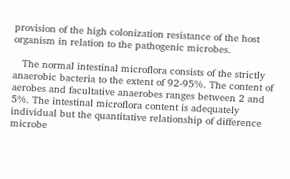provision of the high colonization resistance of the host organism in relation to the pathogenic microbes.

   The normal intestinal microflora consists of the strictly anaerobic bacteria to the extent of 92-95%. The content of aerobes and facultative anaerobes ranges between 2 and 5%. The intestinal microflora content is adequately individual but the quantitative relationship of difference microbe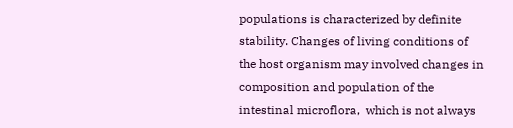populations is characterized by definite stability. Changes of living conditions of the host organism may involved changes in composition and population of the intestinal microflora,  which is not always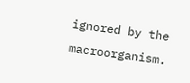ignored by the macroorganism.